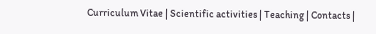Curriculum Vitae | Scientific activities | Teaching | Contacts |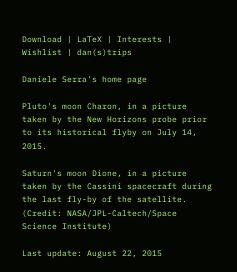Download | LaTeX | Interests | Wishlist | dan(s)trips

Daniele Serra's home page

Pluto's moon Charon, in a picture taken by the New Horizons probe prior to its historical flyby on July 14, 2015.

Saturn's moon Dione, in a picture taken by the Cassini spacecraft during the last fly-by of the satellite. (Credit: NASA/JPL-Caltech/Space Science Institute)

Last update: August 22, 2015